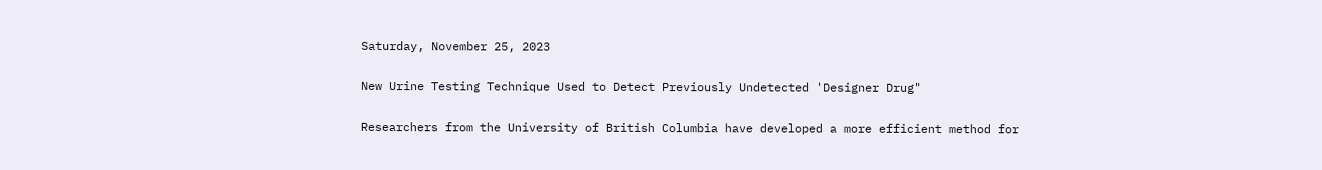Saturday, November 25, 2023

New Urine Testing Technique Used to Detect Previously Undetected 'Designer Drug"

Researchers from the University of British Columbia have developed a more efficient method for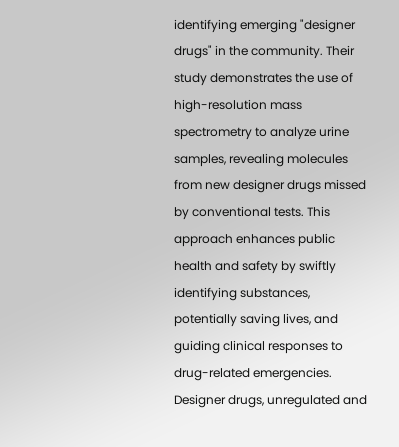identifying emerging "designer drugs" in the community. Their study demonstrates the use of high-resolution mass spectrometry to analyze urine samples, revealing molecules from new designer drugs missed by conventional tests. This approach enhances public health and safety by swiftly identifying substances, potentially saving lives, and guiding clinical responses to drug-related emergencies. Designer drugs, unregulated and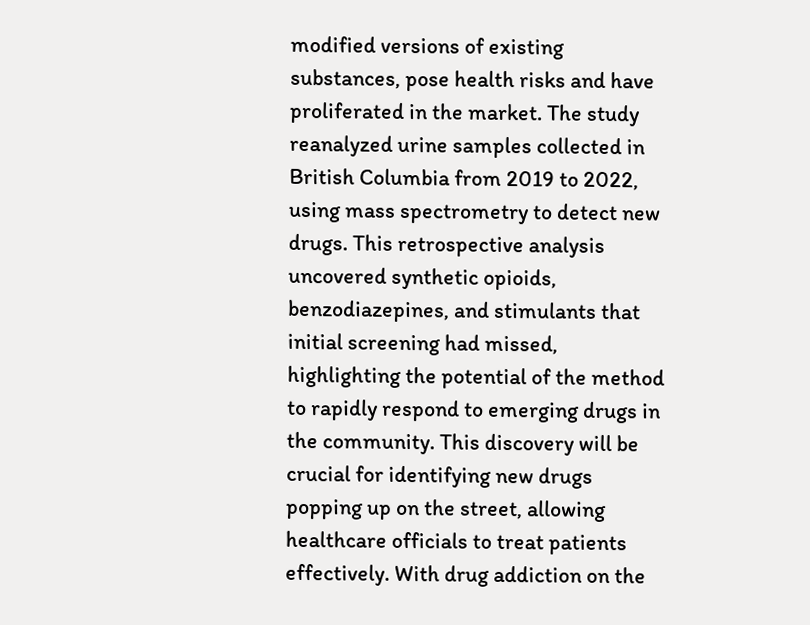modified versions of existing substances, pose health risks and have proliferated in the market. The study reanalyzed urine samples collected in British Columbia from 2019 to 2022, using mass spectrometry to detect new drugs. This retrospective analysis uncovered synthetic opioids, benzodiazepines, and stimulants that initial screening had missed, highlighting the potential of the method to rapidly respond to emerging drugs in the community. This discovery will be crucial for identifying new drugs popping up on the street, allowing healthcare officials to treat patients effectively. With drug addiction on the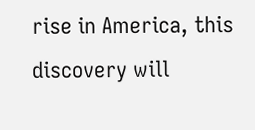rise in America, this discovery will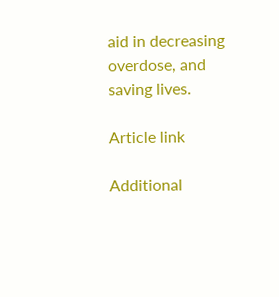aid in decreasing overdose, and saving lives.

Article link

Additional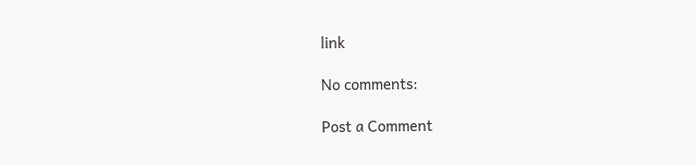link

No comments:

Post a Comment